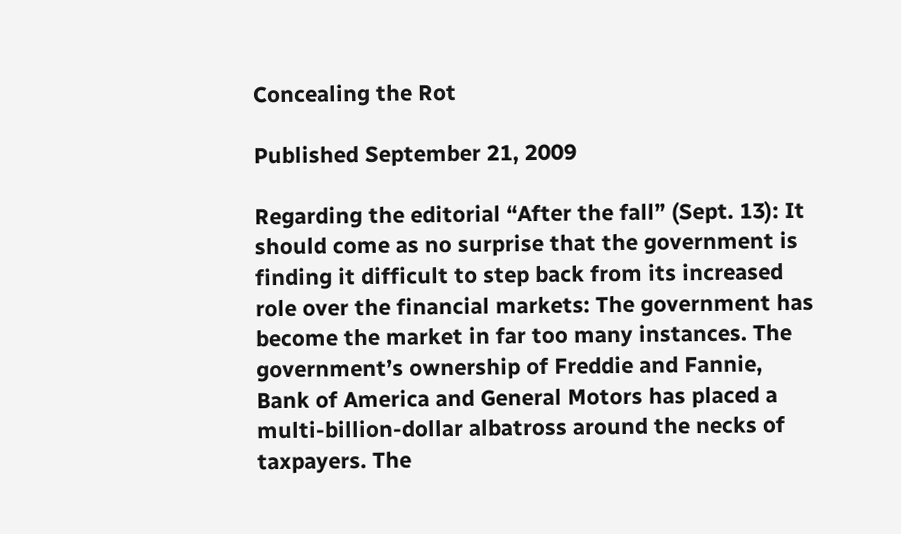Concealing the Rot

Published September 21, 2009

Regarding the editorial “After the fall” (Sept. 13): It should come as no surprise that the government is finding it difficult to step back from its increased role over the financial markets: The government has become the market in far too many instances. The government’s ownership of Freddie and Fannie, Bank of America and General Motors has placed a multi-billion-dollar albatross around the necks of taxpayers. The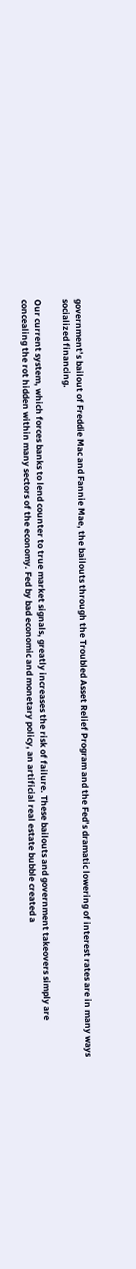government’s bailout of Freddie Mac and Fannie Mae, the bailouts through the Troubled Asset Relief Program and the Fed’s dramatic lowering of interest rates are in many ways socialized financing.

Our current system, which forces banks to lend counter to true market signals, greatly increases the risk of failure. These bailouts and government takeovers simply are concealing the rot hidden within many sectors of the economy. Fed by bad economic and monetary policy, an artificial real estate bubble created a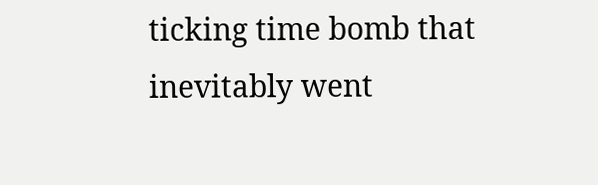ticking time bomb that inevitably went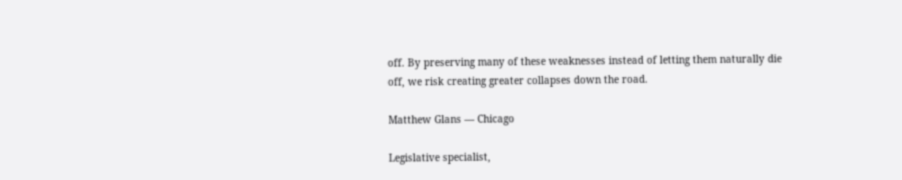off. By preserving many of these weaknesses instead of letting them naturally die off, we risk creating greater collapses down the road.

Matthew Glans — Chicago

Legislative specialist,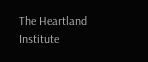The Heartland Institute